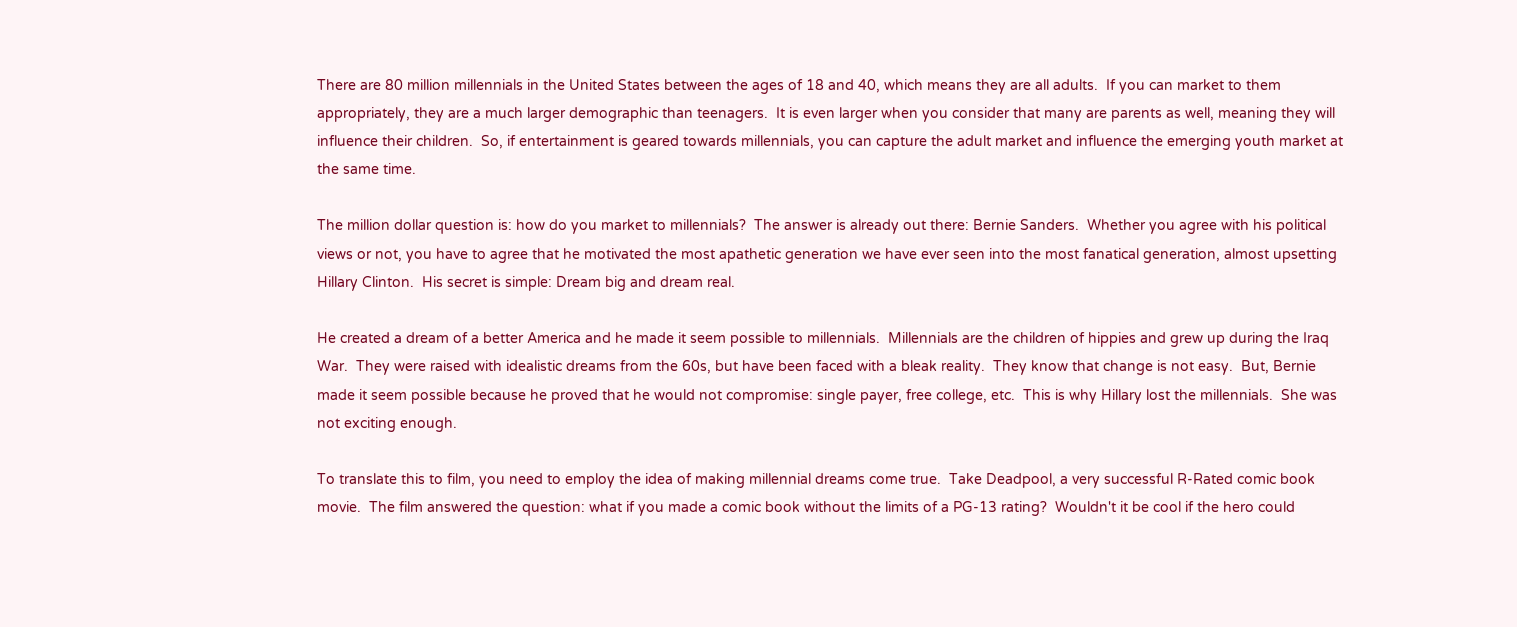There are 80 million millennials in the United States between the ages of 18 and 40, which means they are all adults.  If you can market to them appropriately, they are a much larger demographic than teenagers.  It is even larger when you consider that many are parents as well, meaning they will influence their children.  So, if entertainment is geared towards millennials, you can capture the adult market and influence the emerging youth market at the same time.

The million dollar question is: how do you market to millennials?  The answer is already out there: Bernie Sanders.  Whether you agree with his political views or not, you have to agree that he motivated the most apathetic generation we have ever seen into the most fanatical generation, almost upsetting Hillary Clinton.  His secret is simple: Dream big and dream real.

He created a dream of a better America and he made it seem possible to millennials.  Millennials are the children of hippies and grew up during the Iraq War.  They were raised with idealistic dreams from the 60s, but have been faced with a bleak reality.  They know that change is not easy.  But, Bernie made it seem possible because he proved that he would not compromise: single payer, free college, etc.  This is why Hillary lost the millennials.  She was not exciting enough.

To translate this to film, you need to employ the idea of making millennial dreams come true.  Take Deadpool, a very successful R-Rated comic book movie.  The film answered the question: what if you made a comic book without the limits of a PG-13 rating?  Wouldn't it be cool if the hero could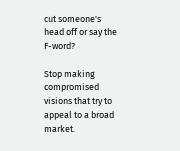cut someone's head off or say the F-word?

Stop making compromised visions that try to appeal to a broad market.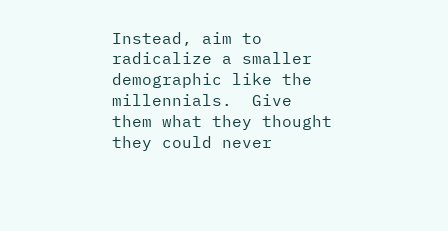Instead, aim to radicalize a smaller demographic like the millennials.  Give them what they thought they could never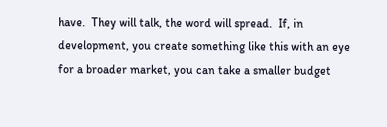have.  They will talk, the word will spread.  If, in development, you create something like this with an eye for a broader market, you can take a smaller budget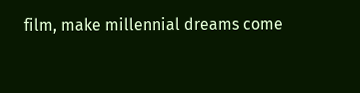film, make millennial dreams come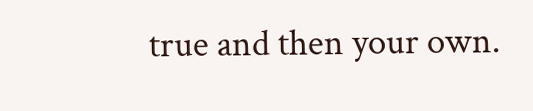true and then your own.